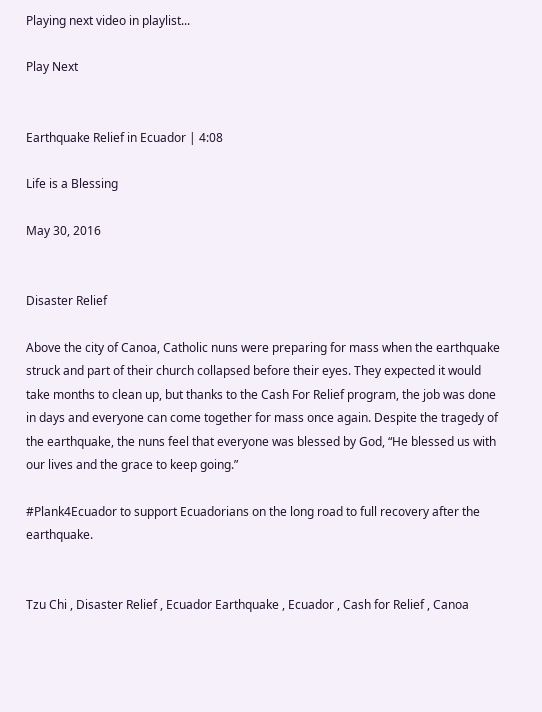Playing next video in playlist...

Play Next


Earthquake Relief in Ecuador | 4:08

Life is a Blessing

May 30, 2016


Disaster Relief

Above the city of Canoa, Catholic nuns were preparing for mass when the earthquake struck and part of their church collapsed before their eyes. They expected it would take months to clean up, but thanks to the Cash For Relief program, the job was done in days and everyone can come together for mass once again. Despite the tragedy of the earthquake, the nuns feel that everyone was blessed by God, “He blessed us with our lives and the grace to keep going.”

#Plank4Ecuador to support Ecuadorians on the long road to full recovery after the earthquake.


Tzu Chi , Disaster Relief , Ecuador Earthquake , Ecuador , Cash for Relief , Canoa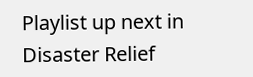Playlist up next in Disaster Relief